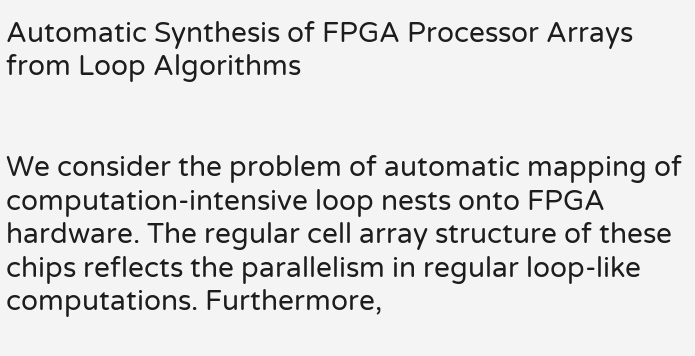Automatic Synthesis of FPGA Processor Arrays from Loop Algorithms


We consider the problem of automatic mapping of computation-intensive loop nests onto FPGA hardware. The regular cell array structure of these chips reflects the parallelism in regular loop-like computations. Furthermore,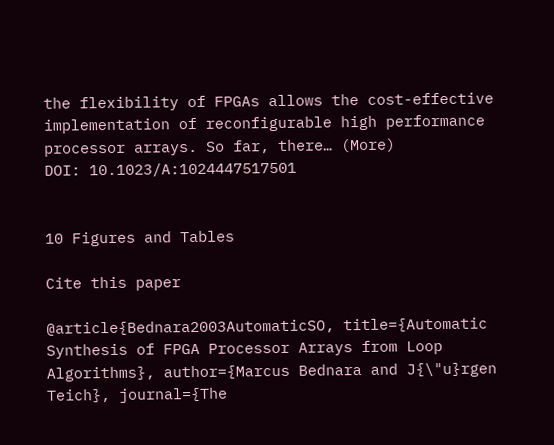the flexibility of FPGAs allows the cost-effective implementation of reconfigurable high performance processor arrays. So far, there… (More)
DOI: 10.1023/A:1024447517501


10 Figures and Tables

Cite this paper

@article{Bednara2003AutomaticSO, title={Automatic Synthesis of FPGA Processor Arrays from Loop Algorithms}, author={Marcus Bednara and J{\"u}rgen Teich}, journal={The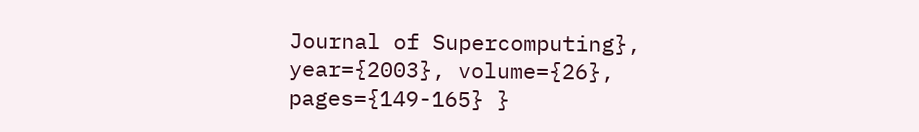Journal of Supercomputing}, year={2003}, volume={26}, pages={149-165} }